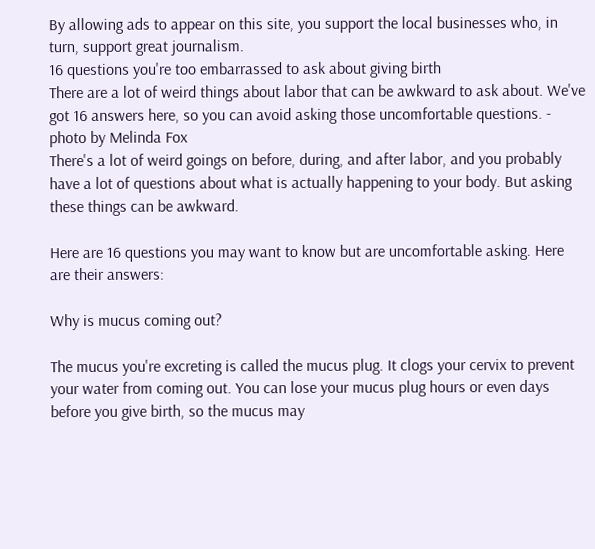By allowing ads to appear on this site, you support the local businesses who, in turn, support great journalism.
16 questions you're too embarrassed to ask about giving birth
There are a lot of weird things about labor that can be awkward to ask about. We've got 16 answers here, so you can avoid asking those uncomfortable questions. - photo by Melinda Fox
There's a lot of weird goings on before, during, and after labor, and you probably have a lot of questions about what is actually happening to your body. But asking these things can be awkward.

Here are 16 questions you may want to know but are uncomfortable asking. Here are their answers:

Why is mucus coming out?

The mucus you're excreting is called the mucus plug. It clogs your cervix to prevent your water from coming out. You can lose your mucus plug hours or even days before you give birth, so the mucus may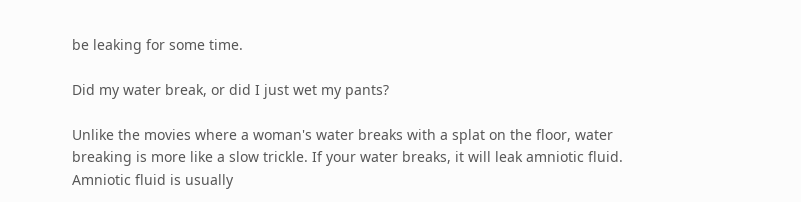be leaking for some time.

Did my water break, or did I just wet my pants?

Unlike the movies where a woman's water breaks with a splat on the floor, water breaking is more like a slow trickle. If your water breaks, it will leak amniotic fluid. Amniotic fluid is usually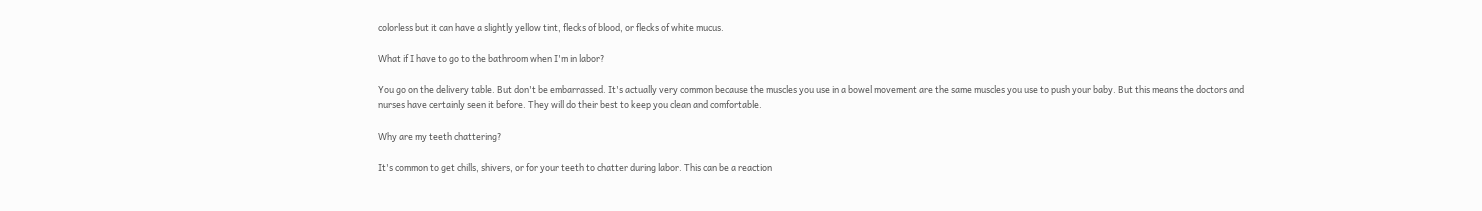colorless but it can have a slightly yellow tint, flecks of blood, or flecks of white mucus.

What if I have to go to the bathroom when I'm in labor?

You go on the delivery table. But don't be embarrassed. It's actually very common because the muscles you use in a bowel movement are the same muscles you use to push your baby. But this means the doctors and nurses have certainly seen it before. They will do their best to keep you clean and comfortable.

Why are my teeth chattering?

It's common to get chills, shivers, or for your teeth to chatter during labor. This can be a reaction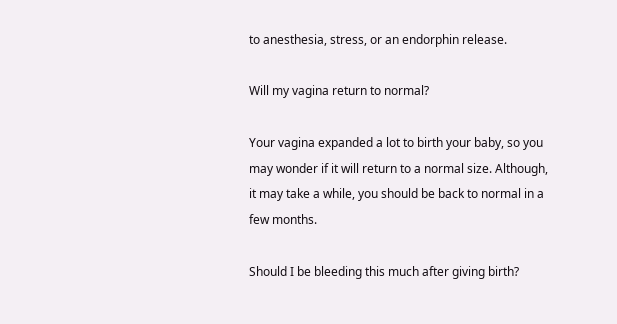to anesthesia, stress, or an endorphin release.

Will my vagina return to normal?

Your vagina expanded a lot to birth your baby, so you may wonder if it will return to a normal size. Although, it may take a while, you should be back to normal in a few months.

Should I be bleeding this much after giving birth?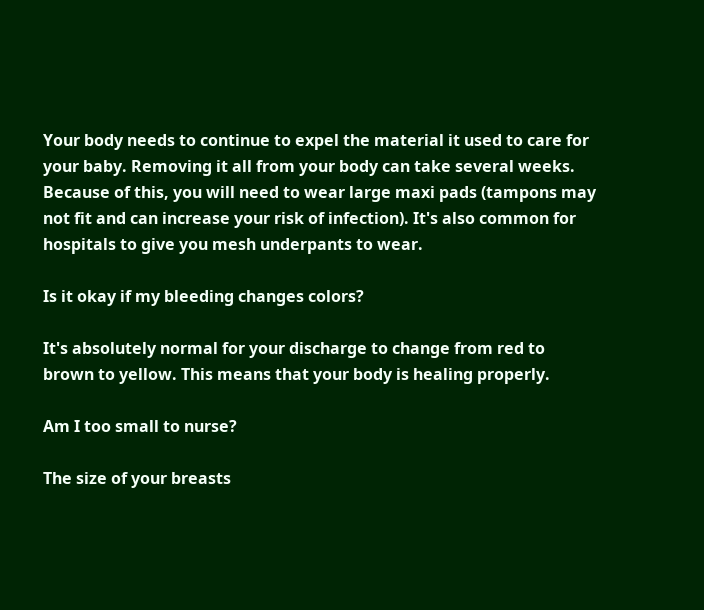Your body needs to continue to expel the material it used to care for your baby. Removing it all from your body can take several weeks. Because of this, you will need to wear large maxi pads (tampons may not fit and can increase your risk of infection). It's also common for hospitals to give you mesh underpants to wear.

Is it okay if my bleeding changes colors?

It's absolutely normal for your discharge to change from red to brown to yellow. This means that your body is healing properly.

Am I too small to nurse?

The size of your breasts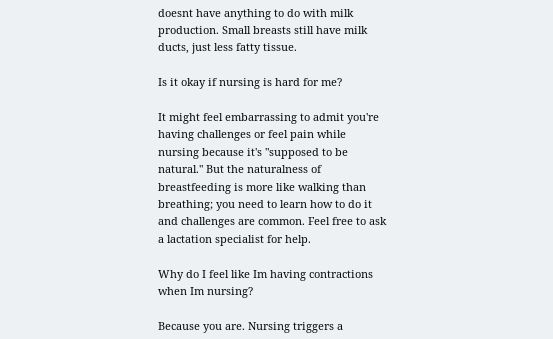doesnt have anything to do with milk production. Small breasts still have milk ducts, just less fatty tissue.

Is it okay if nursing is hard for me?

It might feel embarrassing to admit you're having challenges or feel pain while nursing because it's "supposed to be natural." But the naturalness of breastfeeding is more like walking than breathing; you need to learn how to do it and challenges are common. Feel free to ask a lactation specialist for help.

Why do I feel like Im having contractions when Im nursing?

Because you are. Nursing triggers a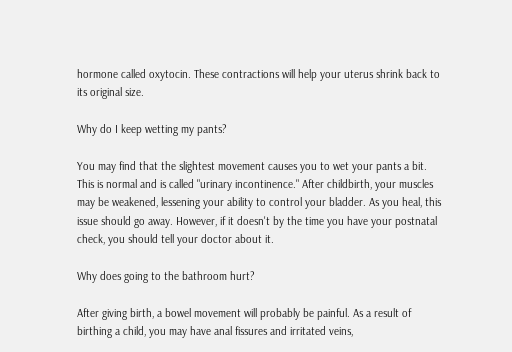hormone called oxytocin. These contractions will help your uterus shrink back to its original size.

Why do I keep wetting my pants?

You may find that the slightest movement causes you to wet your pants a bit. This is normal and is called "urinary incontinence." After childbirth, your muscles may be weakened, lessening your ability to control your bladder. As you heal, this issue should go away. However, if it doesn't by the time you have your postnatal check, you should tell your doctor about it.

Why does going to the bathroom hurt?

After giving birth, a bowel movement will probably be painful. As a result of birthing a child, you may have anal fissures and irritated veins,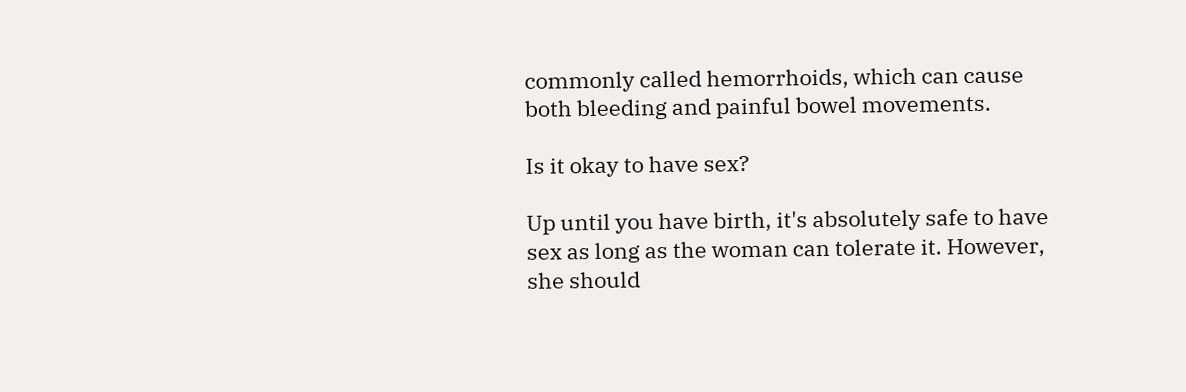commonly called hemorrhoids, which can cause both bleeding and painful bowel movements.

Is it okay to have sex?

Up until you have birth, it's absolutely safe to have sex as long as the woman can tolerate it. However, she should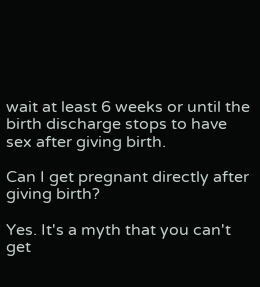wait at least 6 weeks or until the birth discharge stops to have sex after giving birth.

Can I get pregnant directly after giving birth?

Yes. It's a myth that you can't get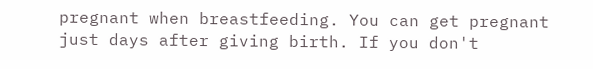pregnant when breastfeeding. You can get pregnant just days after giving birth. If you don't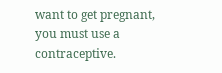want to get pregnant, you must use a contraceptive.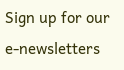Sign up for our e-newsletters